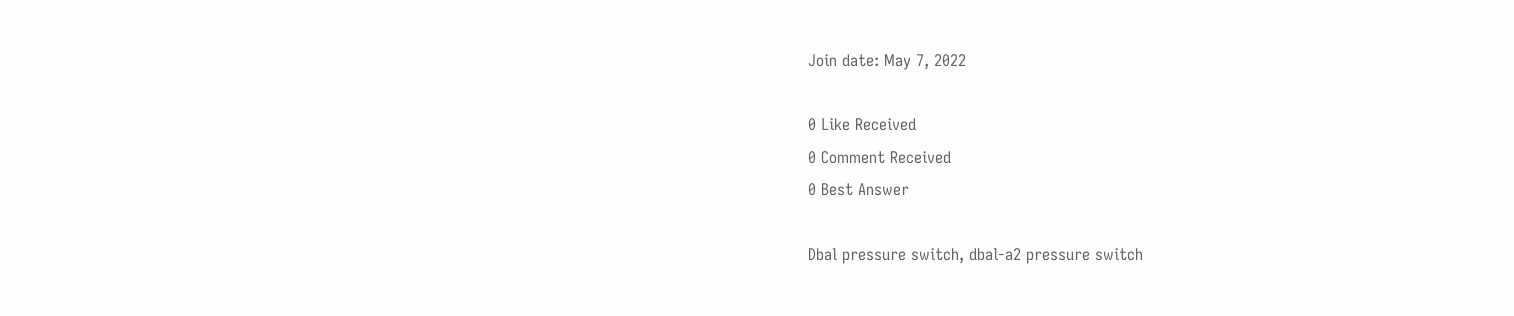Join date: May 7, 2022

0 Like Received
0 Comment Received
0 Best Answer

Dbal pressure switch, dbal-a2 pressure switch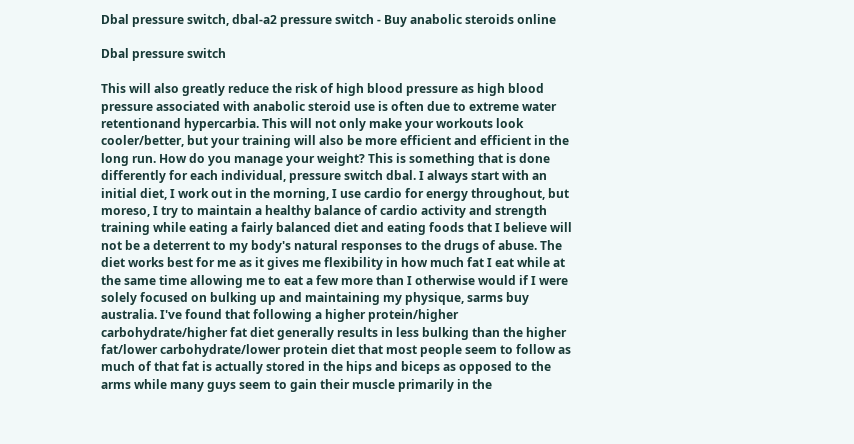Dbal pressure switch, dbal-a2 pressure switch - Buy anabolic steroids online

Dbal pressure switch

This will also greatly reduce the risk of high blood pressure as high blood pressure associated with anabolic steroid use is often due to extreme water retentionand hypercarbia. This will not only make your workouts look cooler/better, but your training will also be more efficient and efficient in the long run. How do you manage your weight? This is something that is done differently for each individual, pressure switch dbal. I always start with an initial diet, I work out in the morning, I use cardio for energy throughout, but moreso, I try to maintain a healthy balance of cardio activity and strength training while eating a fairly balanced diet and eating foods that I believe will not be a deterrent to my body's natural responses to the drugs of abuse. The diet works best for me as it gives me flexibility in how much fat I eat while at the same time allowing me to eat a few more than I otherwise would if I were solely focused on bulking up and maintaining my physique, sarms buy australia. I've found that following a higher protein/higher carbohydrate/higher fat diet generally results in less bulking than the higher fat/lower carbohydrate/lower protein diet that most people seem to follow as much of that fat is actually stored in the hips and biceps as opposed to the arms while many guys seem to gain their muscle primarily in the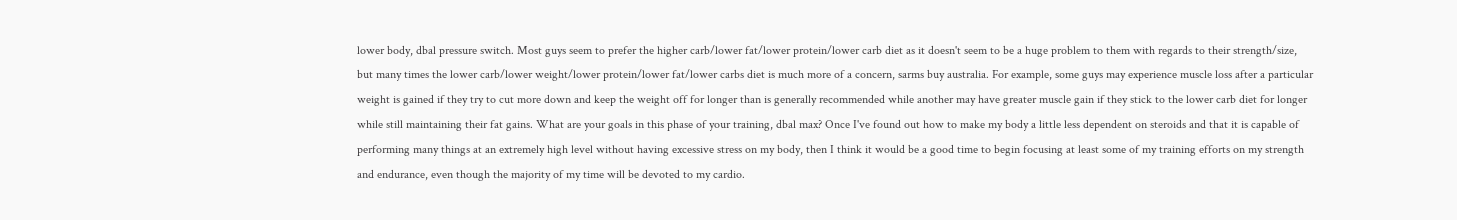lower body, dbal pressure switch. Most guys seem to prefer the higher carb/lower fat/lower protein/lower carb diet as it doesn't seem to be a huge problem to them with regards to their strength/size, but many times the lower carb/lower weight/lower protein/lower fat/lower carbs diet is much more of a concern, sarms buy australia. For example, some guys may experience muscle loss after a particular weight is gained if they try to cut more down and keep the weight off for longer than is generally recommended while another may have greater muscle gain if they stick to the lower carb diet for longer while still maintaining their fat gains. What are your goals in this phase of your training, dbal max? Once I've found out how to make my body a little less dependent on steroids and that it is capable of performing many things at an extremely high level without having excessive stress on my body, then I think it would be a good time to begin focusing at least some of my training efforts on my strength and endurance, even though the majority of my time will be devoted to my cardio.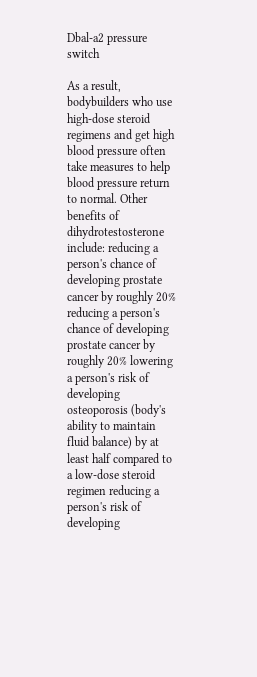Dbal-a2 pressure switch

As a result, bodybuilders who use high-dose steroid regimens and get high blood pressure often take measures to help blood pressure return to normal. Other benefits of dihydrotestosterone include: reducing a person's chance of developing prostate cancer by roughly 20% reducing a person's chance of developing prostate cancer by roughly 20% lowering a person's risk of developing osteoporosis (body's ability to maintain fluid balance) by at least half compared to a low-dose steroid regimen reducing a person's risk of developing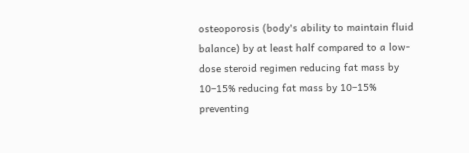osteoporosis (body's ability to maintain fluid balance) by at least half compared to a low-dose steroid regimen reducing fat mass by 10–15% reducing fat mass by 10–15% preventing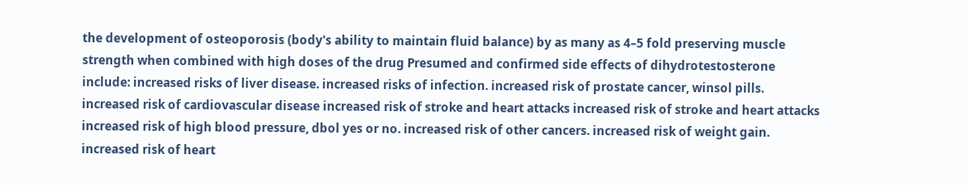the development of osteoporosis (body's ability to maintain fluid balance) by as many as 4–5 fold preserving muscle strength when combined with high doses of the drug Presumed and confirmed side effects of dihydrotestosterone include: increased risks of liver disease. increased risks of infection. increased risk of prostate cancer, winsol pills. increased risk of cardiovascular disease increased risk of stroke and heart attacks increased risk of stroke and heart attacks increased risk of high blood pressure, dbol yes or no. increased risk of other cancers. increased risk of weight gain. increased risk of heart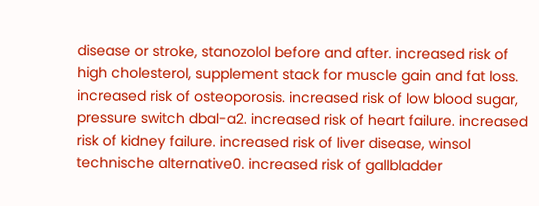disease or stroke, stanozolol before and after. increased risk of high cholesterol, supplement stack for muscle gain and fat loss. increased risk of osteoporosis. increased risk of low blood sugar, pressure switch dbal-a2. increased risk of heart failure. increased risk of kidney failure. increased risk of liver disease, winsol technische alternative0. increased risk of gallbladder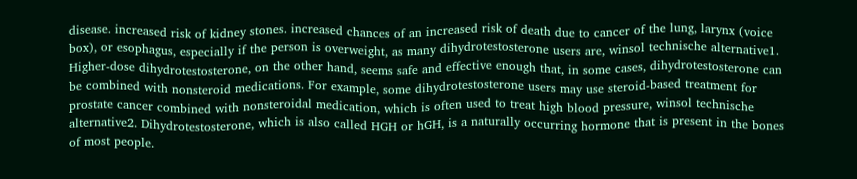disease. increased risk of kidney stones. increased chances of an increased risk of death due to cancer of the lung, larynx (voice box), or esophagus, especially if the person is overweight, as many dihydrotestosterone users are, winsol technische alternative1. Higher-dose dihydrotestosterone, on the other hand, seems safe and effective enough that, in some cases, dihydrotestosterone can be combined with nonsteroid medications. For example, some dihydrotestosterone users may use steroid-based treatment for prostate cancer combined with nonsteroidal medication, which is often used to treat high blood pressure, winsol technische alternative2. Dihydrotestosterone, which is also called HGH or hGH, is a naturally occurring hormone that is present in the bones of most people.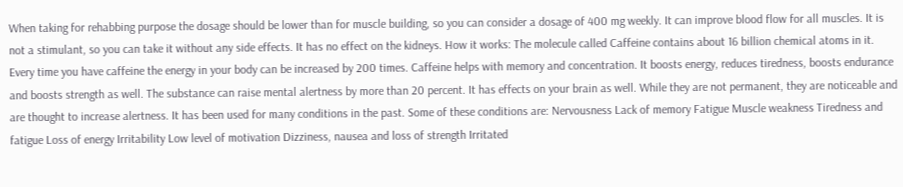When taking for rehabbing purpose the dosage should be lower than for muscle building, so you can consider a dosage of 400 mg weekly. It can improve blood flow for all muscles. It is not a stimulant, so you can take it without any side effects. It has no effect on the kidneys. How it works: The molecule called Caffeine contains about 16 billion chemical atoms in it. Every time you have caffeine the energy in your body can be increased by 200 times. Caffeine helps with memory and concentration. It boosts energy, reduces tiredness, boosts endurance and boosts strength as well. The substance can raise mental alertness by more than 20 percent. It has effects on your brain as well. While they are not permanent, they are noticeable and are thought to increase alertness. It has been used for many conditions in the past. Some of these conditions are: Nervousness Lack of memory Fatigue Muscle weakness Tiredness and fatigue Loss of energy Irritability Low level of motivation Dizziness, nausea and loss of strength Irritated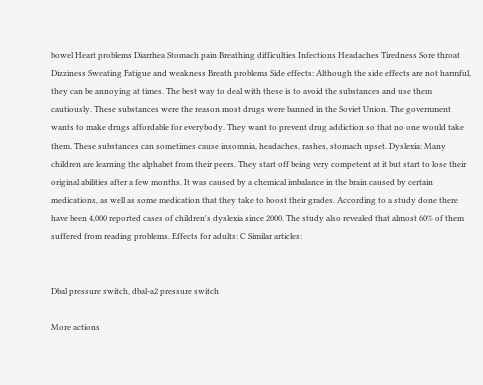bowel Heart problems Diarrhea Stomach pain Breathing difficulties Infections Headaches Tiredness Sore throat Dizziness Sweating Fatigue and weakness Breath problems Side effects: Although the side effects are not harmful, they can be annoying at times. The best way to deal with these is to avoid the substances and use them cautiously. These substances were the reason most drugs were banned in the Soviet Union. The government wants to make drugs affordable for everybody. They want to prevent drug addiction so that no one would take them. These substances can sometimes cause insomnia, headaches, rashes, stomach upset. Dyslexia: Many children are learning the alphabet from their peers. They start off being very competent at it but start to lose their original abilities after a few months. It was caused by a chemical imbalance in the brain caused by certain medications, as well as some medication that they take to boost their grades. According to a study done there have been 4,000 reported cases of children's dyslexia since 2000. The study also revealed that almost 60% of them suffered from reading problems. Effects for adults: C Similar articles:


Dbal pressure switch, dbal-a2 pressure switch

More actions